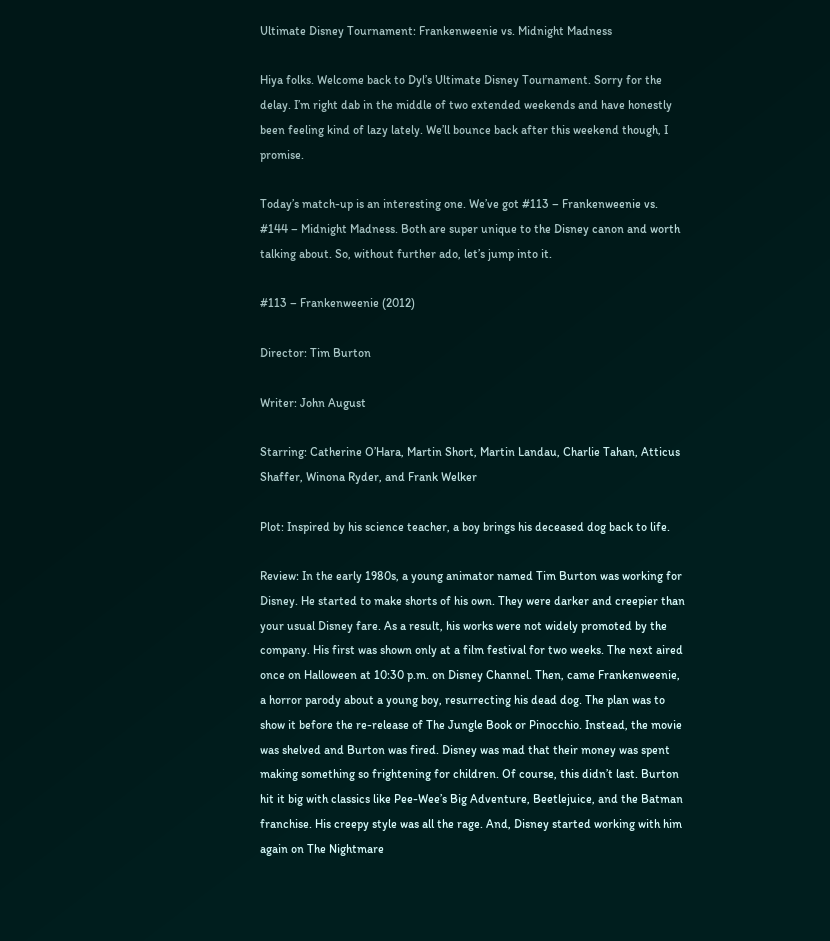Ultimate Disney Tournament: Frankenweenie vs. Midnight Madness

Hiya folks. Welcome back to Dyl’s Ultimate Disney Tournament. Sorry for the delay. I’m right dab in the middle of two extended weekends and have honestly been feeling kind of lazy lately. We’ll bounce back after this weekend though, I promise.

Today’s match-up is an interesting one. We’ve got #113 – Frankenweenie vs. #144 – Midnight Madness. Both are super unique to the Disney canon and worth talking about. So, without further ado, let’s jump into it.

#113 – Frankenweenie (2012)

Director: Tim Burton

Writer: John August

Starring: Catherine O’Hara, Martin Short, Martin Landau, Charlie Tahan, Atticus Shaffer, Winona Ryder, and Frank Welker

Plot: Inspired by his science teacher, a boy brings his deceased dog back to life.

Review: In the early 1980s, a young animator named Tim Burton was working for Disney. He started to make shorts of his own. They were darker and creepier than your usual Disney fare. As a result, his works were not widely promoted by the company. His first was shown only at a film festival for two weeks. The next aired once on Halloween at 10:30 p.m. on Disney Channel. Then, came Frankenweenie, a horror parody about a young boy, resurrecting his dead dog. The plan was to show it before the re-release of The Jungle Book or Pinocchio. Instead, the movie was shelved and Burton was fired. Disney was mad that their money was spent making something so frightening for children. Of course, this didn’t last. Burton hit it big with classics like Pee-Wee’s Big Adventure, Beetlejuice, and the Batman franchise. His creepy style was all the rage. And, Disney started working with him again on The Nightmare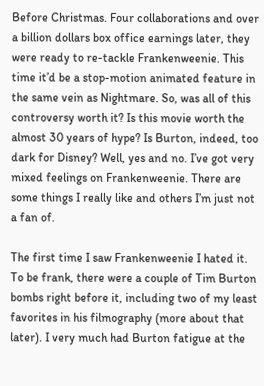Before Christmas. Four collaborations and over a billion dollars box office earnings later, they were ready to re-tackle Frankenweenie. This time it’d be a stop-motion animated feature in the same vein as Nightmare. So, was all of this controversy worth it? Is this movie worth the almost 30 years of hype? Is Burton, indeed, too dark for Disney? Well, yes and no. I’ve got very mixed feelings on Frankenweenie. There are some things I really like and others I’m just not a fan of.

The first time I saw Frankenweenie I hated it. To be frank, there were a couple of Tim Burton bombs right before it, including two of my least favorites in his filmography (more about that later). I very much had Burton fatigue at the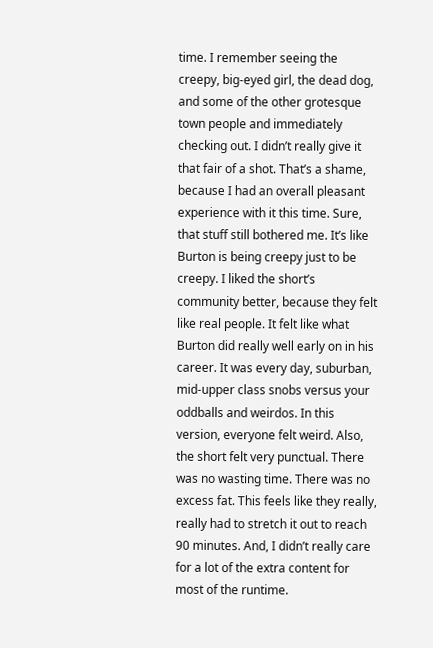time. I remember seeing the creepy, big-eyed girl, the dead dog, and some of the other grotesque town people and immediately checking out. I didn’t really give it that fair of a shot. That’s a shame, because I had an overall pleasant experience with it this time. Sure, that stuff still bothered me. It’s like Burton is being creepy just to be creepy. I liked the short’s community better, because they felt like real people. It felt like what Burton did really well early on in his career. It was every day, suburban, mid-upper class snobs versus your oddballs and weirdos. In this version, everyone felt weird. Also, the short felt very punctual. There was no wasting time. There was no excess fat. This feels like they really, really had to stretch it out to reach 90 minutes. And, I didn’t really care for a lot of the extra content for most of the runtime.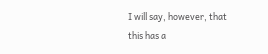I will say, however, that this has a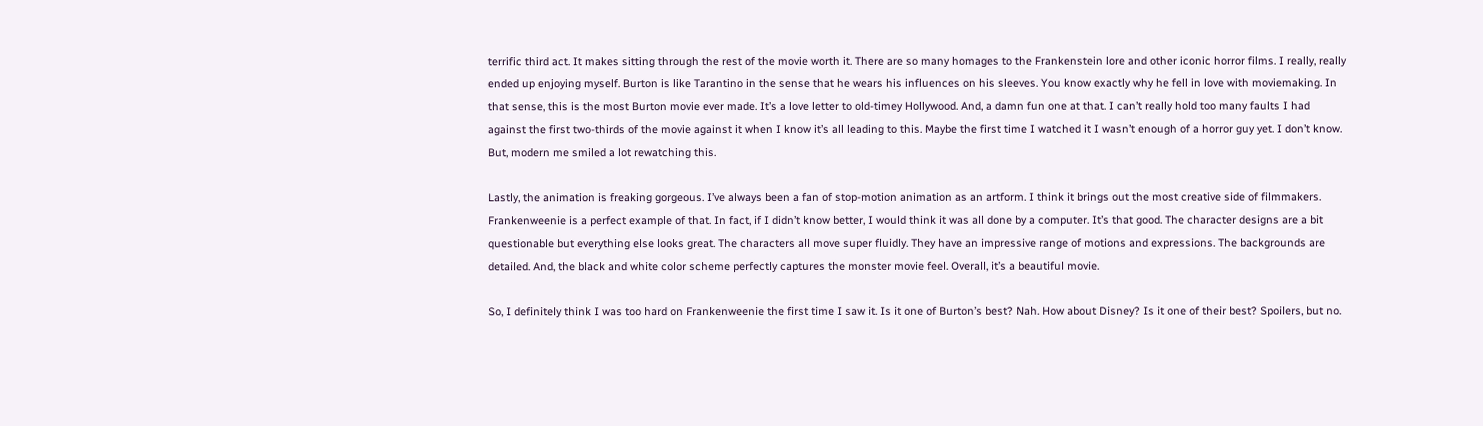terrific third act. It makes sitting through the rest of the movie worth it. There are so many homages to the Frankenstein lore and other iconic horror films. I really, really ended up enjoying myself. Burton is like Tarantino in the sense that he wears his influences on his sleeves. You know exactly why he fell in love with moviemaking. In that sense, this is the most Burton movie ever made. It’s a love letter to old-timey Hollywood. And, a damn fun one at that. I can’t really hold too many faults I had against the first two-thirds of the movie against it when I know it’s all leading to this. Maybe the first time I watched it I wasn’t enough of a horror guy yet. I don’t know. But, modern me smiled a lot rewatching this.

Lastly, the animation is freaking gorgeous. I’ve always been a fan of stop-motion animation as an artform. I think it brings out the most creative side of filmmakers. Frankenweenie is a perfect example of that. In fact, if I didn’t know better, I would think it was all done by a computer. It’s that good. The character designs are a bit questionable but everything else looks great. The characters all move super fluidly. They have an impressive range of motions and expressions. The backgrounds are detailed. And, the black and white color scheme perfectly captures the monster movie feel. Overall, it’s a beautiful movie.

So, I definitely think I was too hard on Frankenweenie the first time I saw it. Is it one of Burton’s best? Nah. How about Disney? Is it one of their best? Spoilers, but no.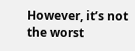However, it’s not the worst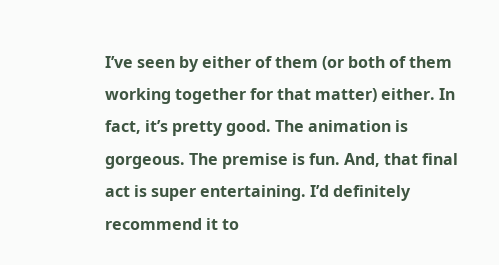I’ve seen by either of them (or both of them working together for that matter) either. In fact, it’s pretty good. The animation is gorgeous. The premise is fun. And, that final act is super entertaining. I’d definitely recommend it to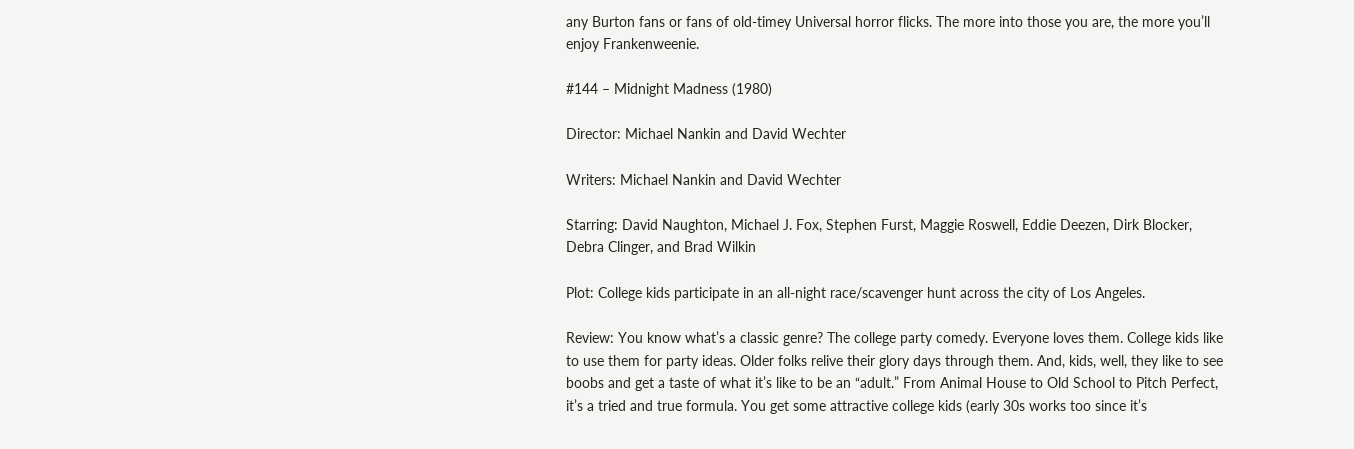any Burton fans or fans of old-timey Universal horror flicks. The more into those you are, the more you’ll enjoy Frankenweenie.

#144 – Midnight Madness (1980)

Director: Michael Nankin and David Wechter

Writers: Michael Nankin and David Wechter

Starring: David Naughton, Michael J. Fox, Stephen Furst, Maggie Roswell, Eddie Deezen, Dirk Blocker, Debra Clinger, and Brad Wilkin

Plot: College kids participate in an all-night race/scavenger hunt across the city of Los Angeles.

Review: You know what’s a classic genre? The college party comedy. Everyone loves them. College kids like to use them for party ideas. Older folks relive their glory days through them. And, kids, well, they like to see boobs and get a taste of what it’s like to be an “adult.” From Animal House to Old School to Pitch Perfect, it’s a tried and true formula. You get some attractive college kids (early 30s works too since it’s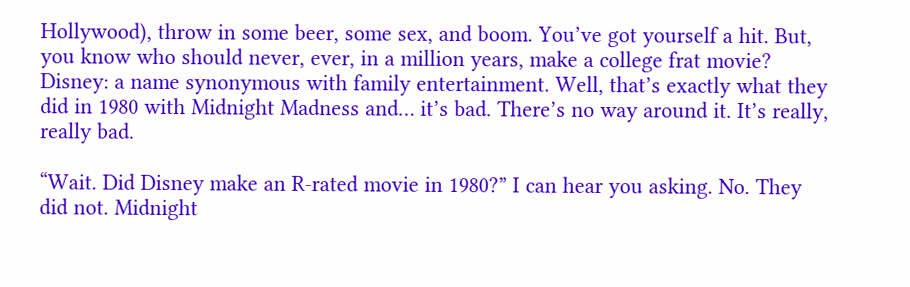Hollywood), throw in some beer, some sex, and boom. You’ve got yourself a hit. But, you know who should never, ever, in a million years, make a college frat movie? Disney: a name synonymous with family entertainment. Well, that’s exactly what they did in 1980 with Midnight Madness and… it’s bad. There’s no way around it. It’s really, really bad.

“Wait. Did Disney make an R-rated movie in 1980?” I can hear you asking. No. They did not. Midnight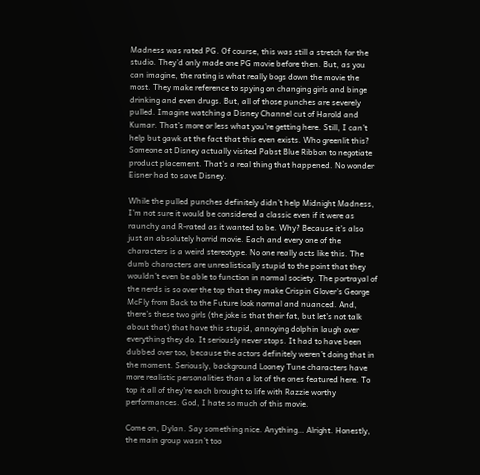Madness was rated PG. Of course, this was still a stretch for the studio. They’d only made one PG movie before then. But, as you can imagine, the rating is what really bogs down the movie the most. They make reference to spying on changing girls and binge drinking and even drugs. But, all of those punches are severely pulled. Imagine watching a Disney Channel cut of Harold and Kumar. That’s more or less what you’re getting here. Still, I can’t help but gawk at the fact that this even exists. Who greenlit this? Someone at Disney actually visited Pabst Blue Ribbon to negotiate product placement. That’s a real thing that happened. No wonder Eisner had to save Disney.

While the pulled punches definitely didn’t help Midnight Madness, I’m not sure it would be considered a classic even if it were as raunchy and R-rated as it wanted to be. Why? Because it’s also just an absolutely horrid movie. Each and every one of the characters is a weird stereotype. No one really acts like this. The dumb characters are unrealistically stupid to the point that they wouldn’t even be able to function in normal society. The portrayal of the nerds is so over the top that they make Crispin Glover’s George McFly from Back to the Future look normal and nuanced. And, there’s these two girls (the joke is that their fat, but let’s not talk about that) that have this stupid, annoying dolphin laugh over everything they do. It seriously never stops. It had to have been dubbed over too, because the actors definitely weren’t doing that in the moment. Seriously, background Looney Tune characters have more realistic personalities than a lot of the ones featured here. To top it all of they’re each brought to life with Razzie worthy performances. God, I hate so much of this movie.

Come on, Dylan. Say something nice. Anything… Alright. Honestly, the main group wasn’t too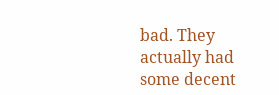bad. They actually had some decent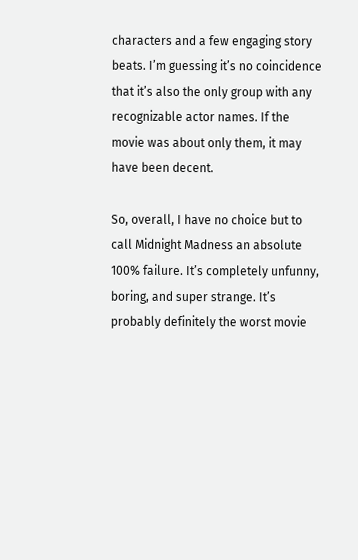characters and a few engaging story beats. I’m guessing it’s no coincidence that it’s also the only group with any recognizable actor names. If the movie was about only them, it may have been decent.

So, overall, I have no choice but to call Midnight Madness an absolute 100% failure. It’s completely unfunny, boring, and super strange. It’s probably definitely the worst movie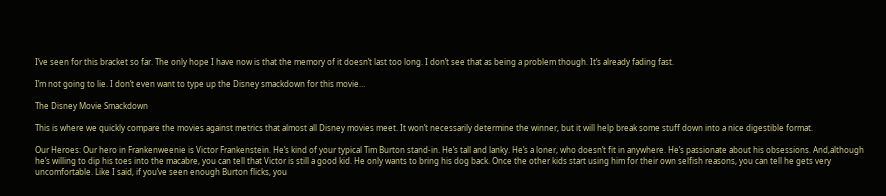I’ve seen for this bracket so far. The only hope I have now is that the memory of it doesn’t last too long. I don’t see that as being a problem though. It’s already fading fast.

I’m not going to lie. I don’t even want to type up the Disney smackdown for this movie…

The Disney Movie Smackdown

This is where we quickly compare the movies against metrics that almost all Disney movies meet. It won’t necessarily determine the winner, but it will help break some stuff down into a nice digestible format.

Our Heroes: Our hero in Frankenweenie is Victor Frankenstein. He’s kind of your typical Tim Burton stand-in. He’s tall and lanky. He’s a loner, who doesn’t fit in anywhere. He’s passionate about his obsessions. And,although he’s willing to dip his toes into the macabre, you can tell that Victor is still a good kid. He only wants to bring his dog back. Once the other kids start using him for their own selfish reasons, you can tell he gets very uncomfortable. Like I said, if you’ve seen enough Burton flicks, you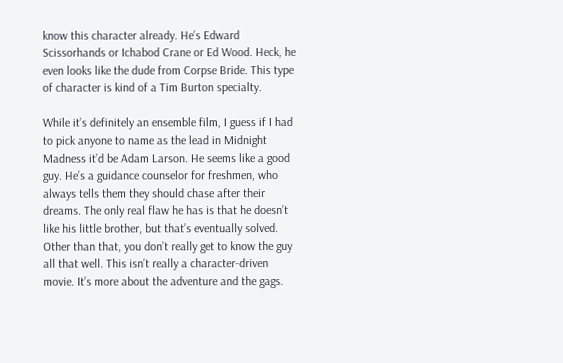know this character already. He’s Edward Scissorhands or Ichabod Crane or Ed Wood. Heck, he even looks like the dude from Corpse Bride. This type of character is kind of a Tim Burton specialty.

While it’s definitely an ensemble film, I guess if I had to pick anyone to name as the lead in Midnight Madness it’d be Adam Larson. He seems like a good guy. He’s a guidance counselor for freshmen, who always tells them they should chase after their dreams. The only real flaw he has is that he doesn’t like his little brother, but that’s eventually solved. Other than that, you don’t really get to know the guy all that well. This isn’t really a character-driven movie. It’s more about the adventure and the gags.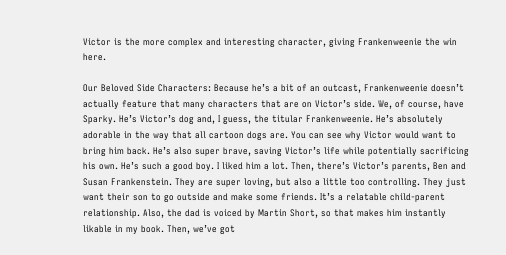Victor is the more complex and interesting character, giving Frankenweenie the win here.

Our Beloved Side Characters: Because he’s a bit of an outcast, Frankenweenie doesn’t actually feature that many characters that are on Victor’s side. We, of course, have Sparky. He’s Victor’s dog and, I guess, the titular Frankenweenie. He’s absolutely adorable in the way that all cartoon dogs are. You can see why Victor would want to bring him back. He’s also super brave, saving Victor’s life while potentially sacrificing his own. He’s such a good boy. I liked him a lot. Then, there’s Victor’s parents, Ben and Susan Frankenstein. They are super loving, but also a little too controlling. They just want their son to go outside and make some friends. It’s a relatable child-parent relationship. Also, the dad is voiced by Martin Short, so that makes him instantly likable in my book. Then, we’ve got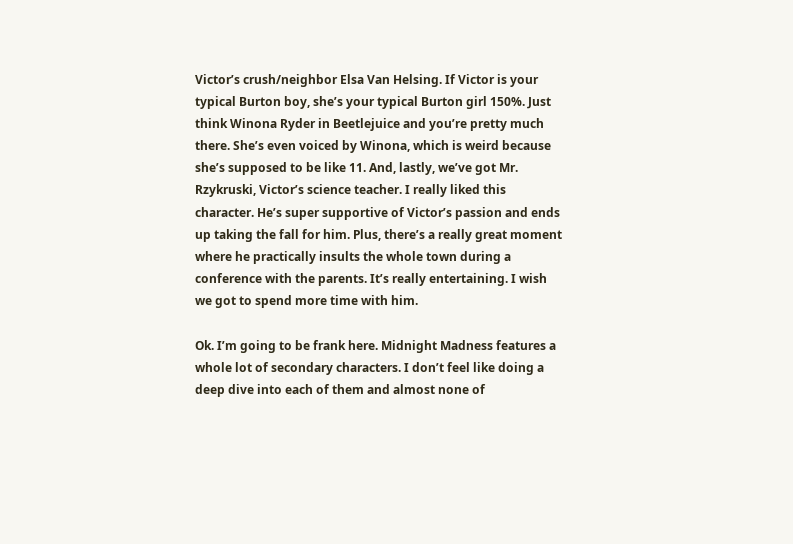Victor’s crush/neighbor Elsa Van Helsing. If Victor is your typical Burton boy, she’s your typical Burton girl 150%. Just think Winona Ryder in Beetlejuice and you’re pretty much there. She’s even voiced by Winona, which is weird because she’s supposed to be like 11. And, lastly, we’ve got Mr. Rzykruski, Victor’s science teacher. I really liked this character. He’s super supportive of Victor’s passion and ends up taking the fall for him. Plus, there’s a really great moment where he practically insults the whole town during a conference with the parents. It’s really entertaining. I wish we got to spend more time with him.

Ok. I’m going to be frank here. Midnight Madness features a whole lot of secondary characters. I don’t feel like doing a deep dive into each of them and almost none of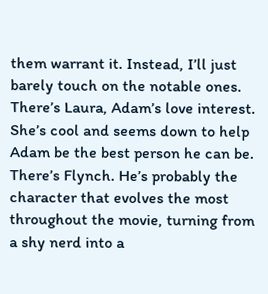them warrant it. Instead, I’ll just barely touch on the notable ones. There’s Laura, Adam’s love interest. She’s cool and seems down to help Adam be the best person he can be. There’s Flynch. He’s probably the character that evolves the most throughout the movie, turning from a shy nerd into a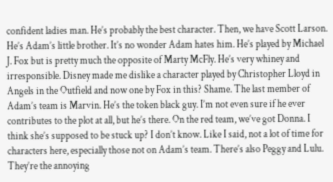confident ladies man. He’s probably the best character. Then, we have Scott Larson. He’s Adam’s little brother. It’s no wonder Adam hates him. He’s played by Michael J. Fox but is pretty much the opposite of Marty McFly. He’s very whiney and irresponsible. Disney made me dislike a character played by Christopher Lloyd in Angels in the Outfield and now one by Fox in this? Shame. The last member of Adam’s team is Marvin. He’s the token black guy. I’m not even sure if he ever contributes to the plot at all, but he’s there. On the red team, we’ve got Donna. I think she’s supposed to be stuck up? I don’t know. Like I said, not a lot of time for characters here, especially those not on Adam’s team. There’s also Peggy and Lulu. They’re the annoying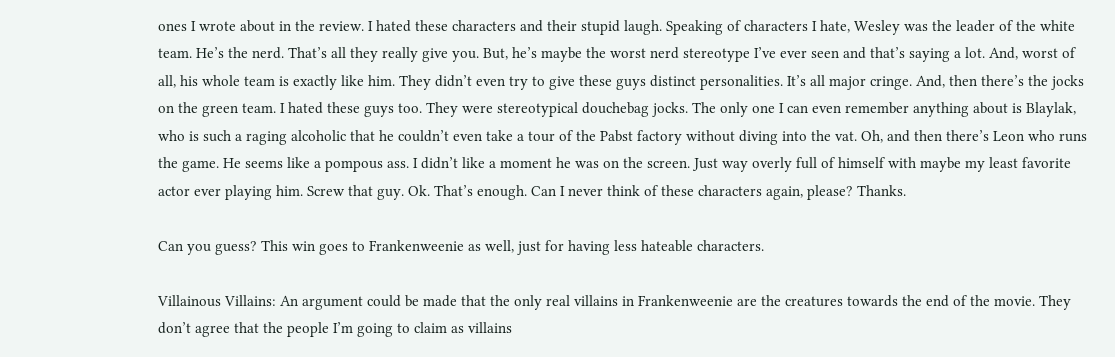ones I wrote about in the review. I hated these characters and their stupid laugh. Speaking of characters I hate, Wesley was the leader of the white team. He’s the nerd. That’s all they really give you. But, he’s maybe the worst nerd stereotype I’ve ever seen and that’s saying a lot. And, worst of all, his whole team is exactly like him. They didn’t even try to give these guys distinct personalities. It’s all major cringe. And, then there’s the jocks on the green team. I hated these guys too. They were stereotypical douchebag jocks. The only one I can even remember anything about is Blaylak, who is such a raging alcoholic that he couldn’t even take a tour of the Pabst factory without diving into the vat. Oh, and then there’s Leon who runs the game. He seems like a pompous ass. I didn’t like a moment he was on the screen. Just way overly full of himself with maybe my least favorite actor ever playing him. Screw that guy. Ok. That’s enough. Can I never think of these characters again, please? Thanks.

Can you guess? This win goes to Frankenweenie as well, just for having less hateable characters.

Villainous Villains: An argument could be made that the only real villains in Frankenweenie are the creatures towards the end of the movie. They don’t agree that the people I’m going to claim as villains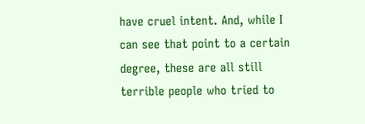have cruel intent. And, while I can see that point to a certain degree, these are all still terrible people who tried to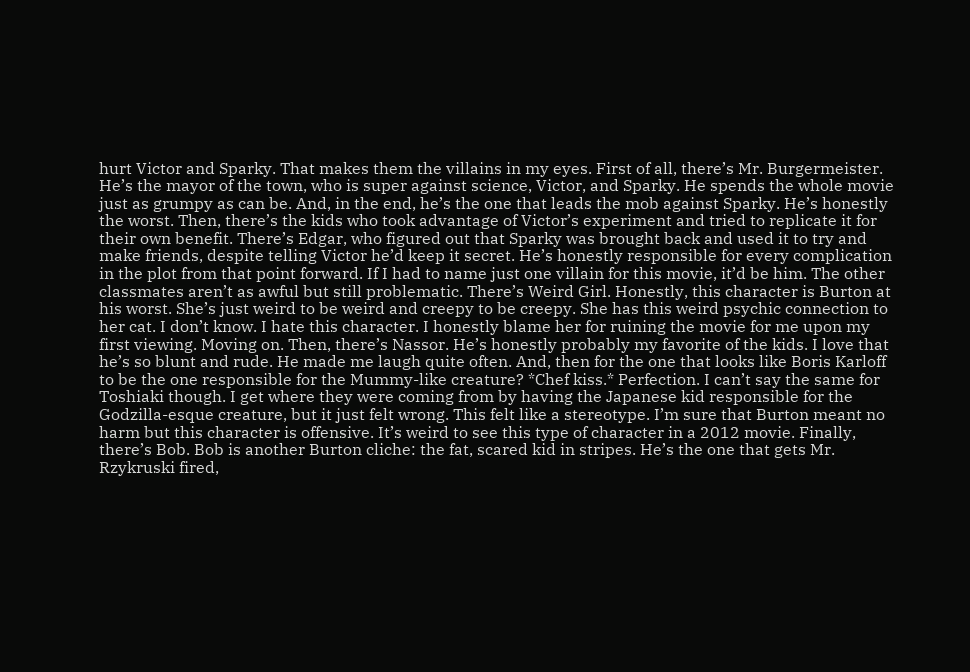hurt Victor and Sparky. That makes them the villains in my eyes. First of all, there’s Mr. Burgermeister. He’s the mayor of the town, who is super against science, Victor, and Sparky. He spends the whole movie just as grumpy as can be. And, in the end, he’s the one that leads the mob against Sparky. He’s honestly the worst. Then, there’s the kids who took advantage of Victor’s experiment and tried to replicate it for their own benefit. There’s Edgar, who figured out that Sparky was brought back and used it to try and make friends, despite telling Victor he’d keep it secret. He’s honestly responsible for every complication in the plot from that point forward. If I had to name just one villain for this movie, it’d be him. The other classmates aren’t as awful but still problematic. There’s Weird Girl. Honestly, this character is Burton at his worst. She’s just weird to be weird and creepy to be creepy. She has this weird psychic connection to her cat. I don’t know. I hate this character. I honestly blame her for ruining the movie for me upon my first viewing. Moving on. Then, there’s Nassor. He’s honestly probably my favorite of the kids. I love that he’s so blunt and rude. He made me laugh quite often. And, then for the one that looks like Boris Karloff to be the one responsible for the Mummy-like creature? *Chef kiss.* Perfection. I can’t say the same for Toshiaki though. I get where they were coming from by having the Japanese kid responsible for the Godzilla-esque creature, but it just felt wrong. This felt like a stereotype. I’m sure that Burton meant no harm but this character is offensive. It’s weird to see this type of character in a 2012 movie. Finally, there’s Bob. Bob is another Burton cliche: the fat, scared kid in stripes. He’s the one that gets Mr. Rzykruski fired,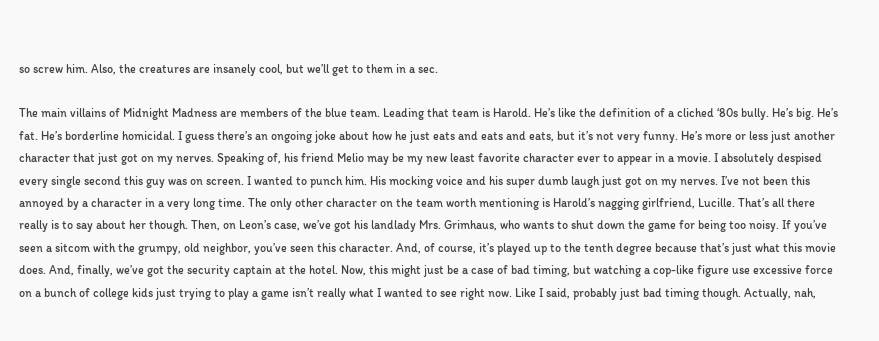so screw him. Also, the creatures are insanely cool, but we’ll get to them in a sec.

The main villains of Midnight Madness are members of the blue team. Leading that team is Harold. He’s like the definition of a cliched ‘80s bully. He’s big. He’s fat. He’s borderline homicidal. I guess there’s an ongoing joke about how he just eats and eats and eats, but it’s not very funny. He’s more or less just another character that just got on my nerves. Speaking of, his friend Melio may be my new least favorite character ever to appear in a movie. I absolutely despised every single second this guy was on screen. I wanted to punch him. His mocking voice and his super dumb laugh just got on my nerves. I’ve not been this annoyed by a character in a very long time. The only other character on the team worth mentioning is Harold’s nagging girlfriend, Lucille. That’s all there really is to say about her though. Then, on Leon’s case, we’ve got his landlady Mrs. Grimhaus, who wants to shut down the game for being too noisy. If you’ve seen a sitcom with the grumpy, old neighbor, you’ve seen this character. And, of course, it’s played up to the tenth degree because that’s just what this movie does. And, finally, we’ve got the security captain at the hotel. Now, this might just be a case of bad timing, but watching a cop-like figure use excessive force on a bunch of college kids just trying to play a game isn’t really what I wanted to see right now. Like I said, probably just bad timing though. Actually, nah,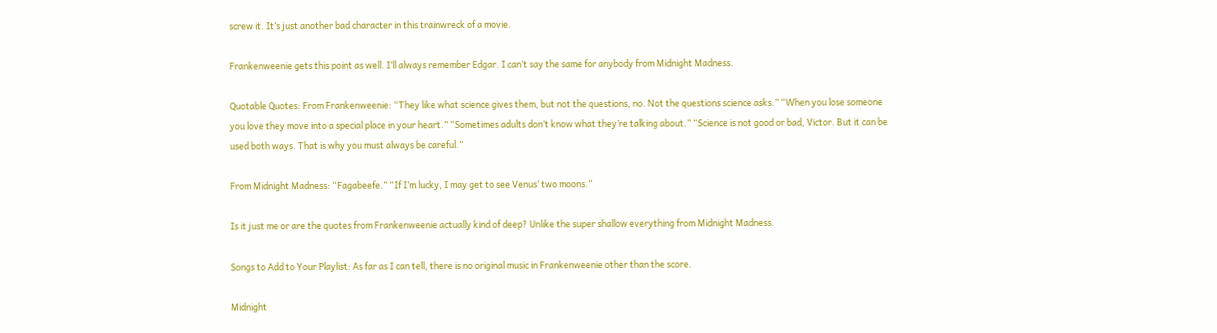screw it. It’s just another bad character in this trainwreck of a movie.

Frankenweenie gets this point as well. I’ll always remember Edgar. I can’t say the same for anybody from Midnight Madness.

Quotable Quotes: From Frankenweenie: “They like what science gives them, but not the questions, no. Not the questions science asks.” “When you lose someone you love they move into a special place in your heart.” “Sometimes adults don’t know what they’re talking about.” “Science is not good or bad, Victor. But it can be used both ways. That is why you must always be careful.”

From Midnight Madness: “Fagabeefe.” “If I’m lucky, I may get to see Venus’ two moons.”

Is it just me or are the quotes from Frankenweenie actually kind of deep? Unlike the super shallow everything from Midnight Madness.

Songs to Add to Your Playlist: As far as I can tell, there is no original music in Frankenweenie other than the score.

Midnight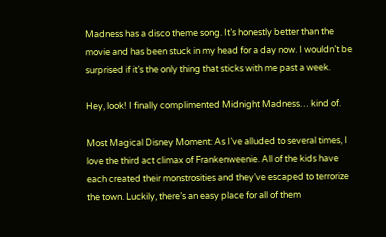Madness has a disco theme song. It’s honestly better than the movie and has been stuck in my head for a day now. I wouldn’t be surprised if it’s the only thing that sticks with me past a week.

Hey, look! I finally complimented Midnight Madness… kind of.

Most Magical Disney Moment: As I’ve alluded to several times, I love the third act climax of Frankenweenie. All of the kids have each created their monstrosities and they’ve escaped to terrorize the town. Luckily, there’s an easy place for all of them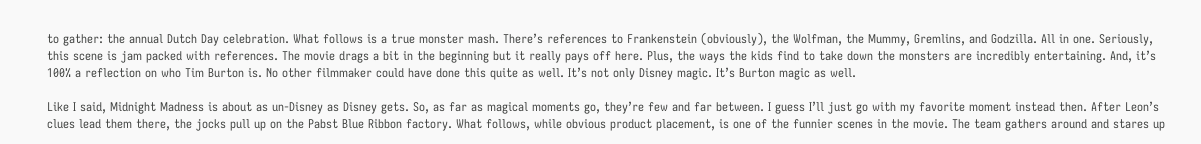to gather: the annual Dutch Day celebration. What follows is a true monster mash. There’s references to Frankenstein (obviously), the Wolfman, the Mummy, Gremlins, and Godzilla. All in one. Seriously, this scene is jam packed with references. The movie drags a bit in the beginning but it really pays off here. Plus, the ways the kids find to take down the monsters are incredibly entertaining. And, it’s 100% a reflection on who Tim Burton is. No other filmmaker could have done this quite as well. It’s not only Disney magic. It’s Burton magic as well.

Like I said, Midnight Madness is about as un-Disney as Disney gets. So, as far as magical moments go, they’re few and far between. I guess I’ll just go with my favorite moment instead then. After Leon’s clues lead them there, the jocks pull up on the Pabst Blue Ribbon factory. What follows, while obvious product placement, is one of the funnier scenes in the movie. The team gathers around and stares up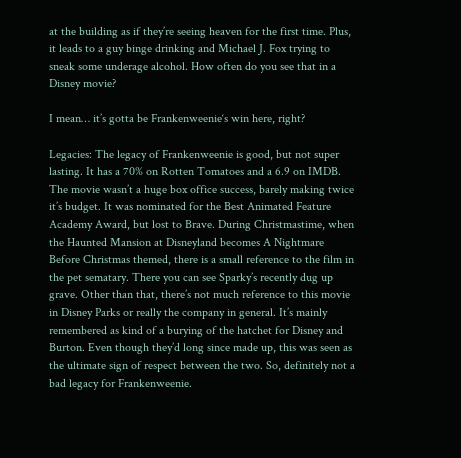at the building as if they’re seeing heaven for the first time. Plus, it leads to a guy binge drinking and Michael J. Fox trying to sneak some underage alcohol. How often do you see that in a Disney movie?

I mean… it’s gotta be Frankenweenie‘s win here, right?

Legacies: The legacy of Frankenweenie is good, but not super lasting. It has a 70% on Rotten Tomatoes and a 6.9 on IMDB. The movie wasn’t a huge box office success, barely making twice it’s budget. It was nominated for the Best Animated Feature Academy Award, but lost to Brave. During Christmastime, when the Haunted Mansion at Disneyland becomes A Nightmare Before Christmas themed, there is a small reference to the film in the pet sematary. There you can see Sparky’s recently dug up grave. Other than that, there’s not much reference to this movie in Disney Parks or really the company in general. It’s mainly remembered as kind of a burying of the hatchet for Disney and Burton. Even though they’d long since made up, this was seen as the ultimate sign of respect between the two. So, definitely not a bad legacy for Frankenweenie.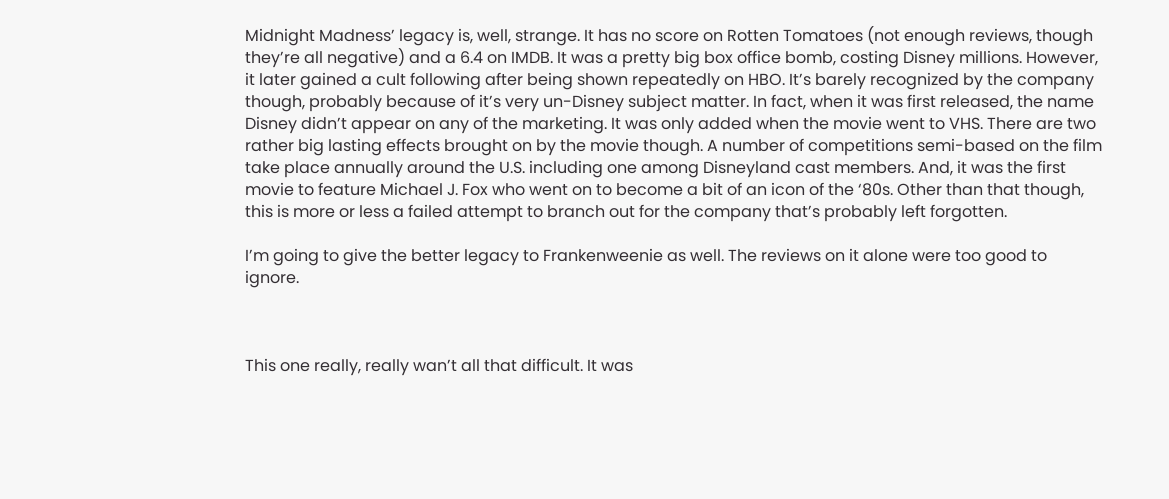Midnight Madness’ legacy is, well, strange. It has no score on Rotten Tomatoes (not enough reviews, though they’re all negative) and a 6.4 on IMDB. It was a pretty big box office bomb, costing Disney millions. However, it later gained a cult following after being shown repeatedly on HBO. It’s barely recognized by the company though, probably because of it’s very un-Disney subject matter. In fact, when it was first released, the name Disney didn’t appear on any of the marketing. It was only added when the movie went to VHS. There are two rather big lasting effects brought on by the movie though. A number of competitions semi-based on the film take place annually around the U.S. including one among Disneyland cast members. And, it was the first movie to feature Michael J. Fox who went on to become a bit of an icon of the ‘80s. Other than that though, this is more or less a failed attempt to branch out for the company that’s probably left forgotten.

I’m going to give the better legacy to Frankenweenie as well. The reviews on it alone were too good to ignore.



This one really, really wan’t all that difficult. It was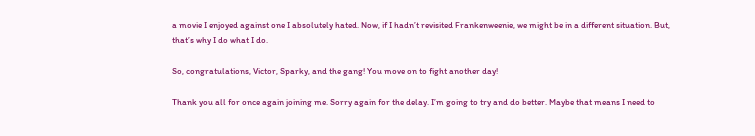a movie I enjoyed against one I absolutely hated. Now, if I hadn’t revisited Frankenweenie, we might be in a different situation. But, that’s why I do what I do.

So, congratulations, Victor, Sparky, and the gang! You move on to fight another day!

Thank you all for once again joining me. Sorry again for the delay. I’m going to try and do better. Maybe that means I need to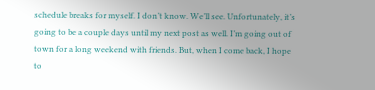schedule breaks for myself. I don’t know. We’ll see. Unfortunately, it’s going to be a couple days until my next post as well. I’m going out of town for a long weekend with friends. But, when I come back, I hope to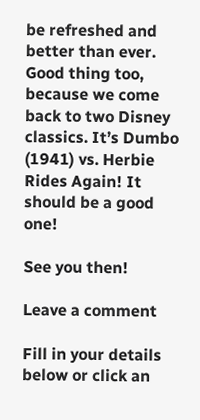be refreshed and better than ever. Good thing too, because we come back to two Disney classics. It’s Dumbo (1941) vs. Herbie Rides Again! It should be a good one!

See you then!

Leave a comment

Fill in your details below or click an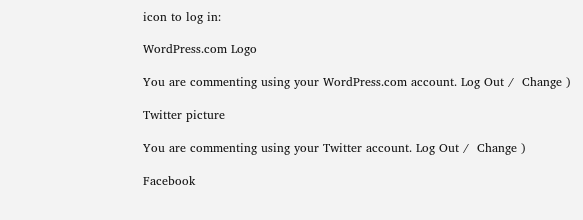icon to log in:

WordPress.com Logo

You are commenting using your WordPress.com account. Log Out /  Change )

Twitter picture

You are commenting using your Twitter account. Log Out /  Change )

Facebook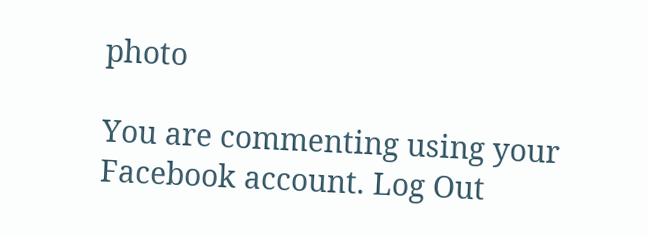photo

You are commenting using your Facebook account. Log Out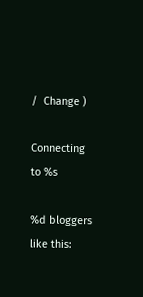/  Change )

Connecting to %s

%d bloggers like this: